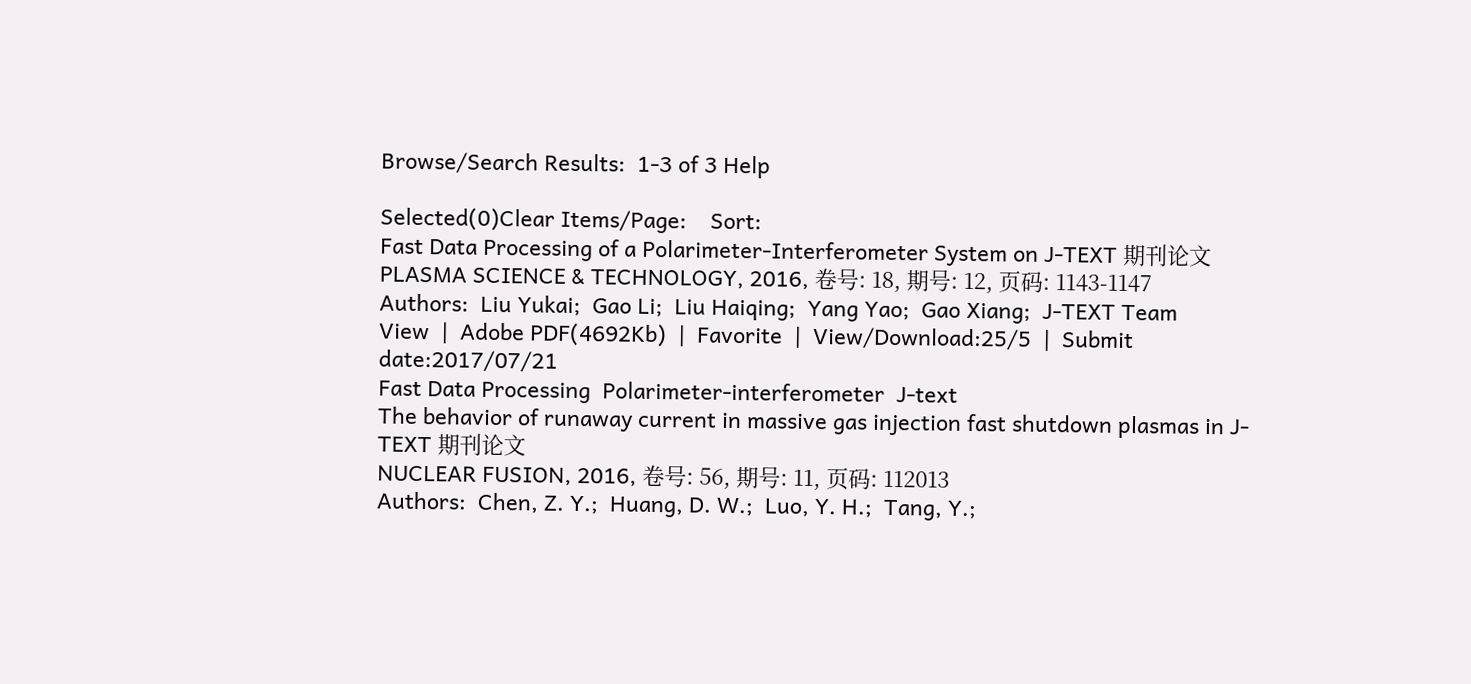Browse/Search Results:  1-3 of 3 Help

Selected(0)Clear Items/Page:    Sort:
Fast Data Processing of a Polarimeter-Interferometer System on J-TEXT 期刊论文
PLASMA SCIENCE & TECHNOLOGY, 2016, 卷号: 18, 期号: 12, 页码: 1143-1147
Authors:  Liu Yukai;  Gao Li;  Liu Haiqing;  Yang Yao;  Gao Xiang;  J-TEXT Team
View  |  Adobe PDF(4692Kb)  |  Favorite  |  View/Download:25/5  |  Submit date:2017/07/21
Fast Data Processing  Polarimeter-interferometer  J-text
The behavior of runaway current in massive gas injection fast shutdown plasmas in J-TEXT 期刊论文
NUCLEAR FUSION, 2016, 卷号: 56, 期号: 11, 页码: 112013
Authors:  Chen, Z. Y.;  Huang, D. W.;  Luo, Y. H.;  Tang, Y.;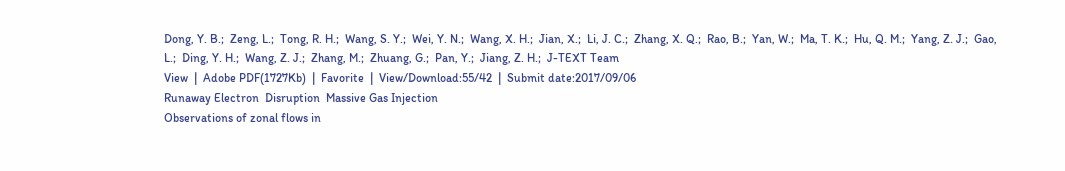Dong, Y. B.;  Zeng, L.;  Tong, R. H.;  Wang, S. Y.;  Wei, Y. N.;  Wang, X. H.;  Jian, X.;  Li, J. C.;  Zhang, X. Q.;  Rao, B.;  Yan, W.;  Ma, T. K.;  Hu, Q. M.;  Yang, Z. J.;  Gao, L.;  Ding, Y. H.;  Wang, Z. J.;  Zhang, M.;  Zhuang, G.;  Pan, Y.;  Jiang, Z. H.;  J-TEXT Team
View  |  Adobe PDF(1727Kb)  |  Favorite  |  View/Download:55/42  |  Submit date:2017/09/06
Runaway Electron  Disruption  Massive Gas Injection
Observations of zonal flows in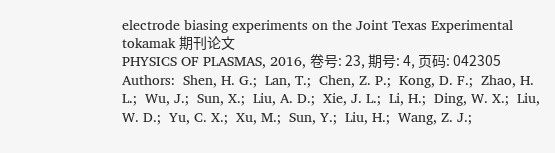electrode biasing experiments on the Joint Texas Experimental tokamak 期刊论文
PHYSICS OF PLASMAS, 2016, 卷号: 23, 期号: 4, 页码: 042305
Authors:  Shen, H. G.;  Lan, T.;  Chen, Z. P.;  Kong, D. F.;  Zhao, H. L.;  Wu, J.;  Sun, X.;  Liu, A. D.;  Xie, J. L.;  Li, H.;  Ding, W. X.;  Liu, W. D.;  Yu, C. X.;  Xu, M.;  Sun, Y.;  Liu, H.;  Wang, Z. J.;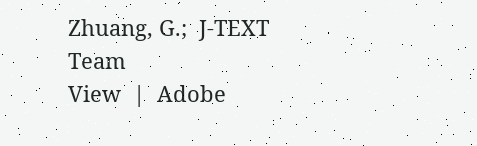Zhuang, G.;  J-TEXT Team
View  |  Adobe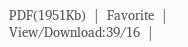PDF(1951Kb)  |  Favorite  |  View/Download:39/16  |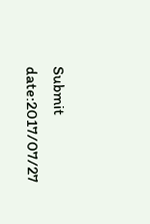Submit date:2017/07/27